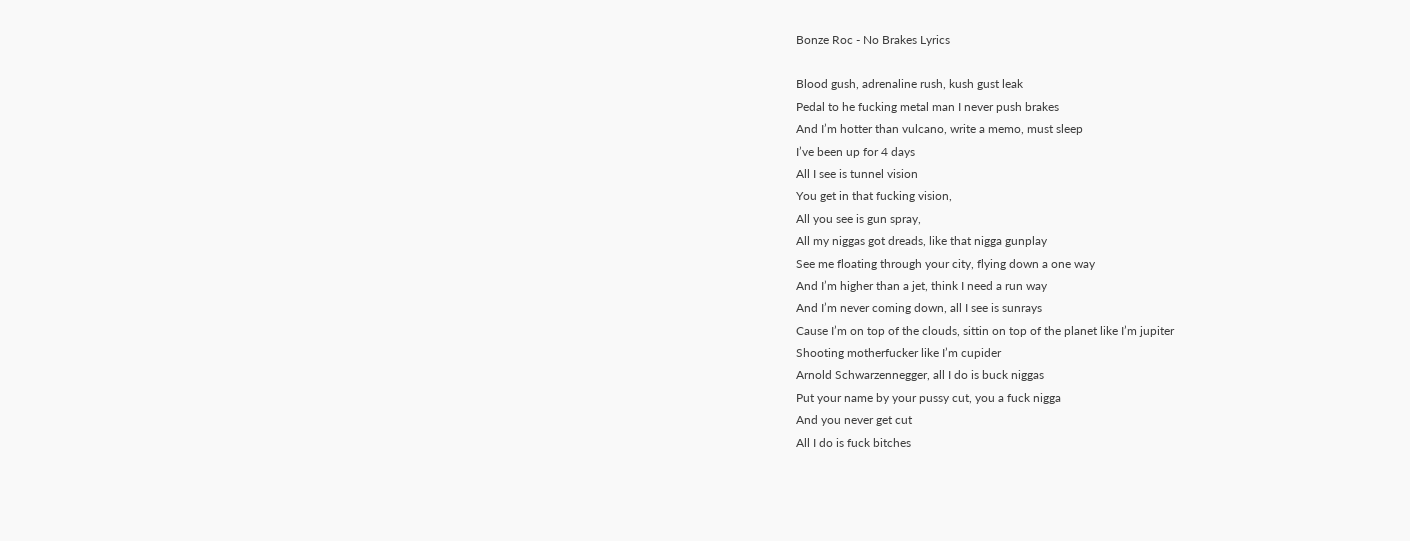Bonze Roc - No Brakes Lyrics

Blood gush, adrenaline rush, kush gust leak
Pedal to he fucking metal man I never push brakes
And I’m hotter than vulcano, write a memo, must sleep
I’ve been up for 4 days
All I see is tunnel vision
You get in that fucking vision,
All you see is gun spray,
All my niggas got dreads, like that nigga gunplay
See me floating through your city, flying down a one way
And I’m higher than a jet, think I need a run way
And I’m never coming down, all I see is sunrays
Cause I’m on top of the clouds, sittin on top of the planet like I’m jupiter
Shooting motherfucker like I’m cupider
Arnold Schwarzennegger, all I do is buck niggas
Put your name by your pussy cut, you a fuck nigga
And you never get cut
All I do is fuck bitches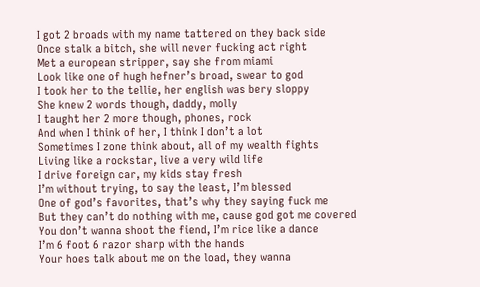I got 2 broads with my name tattered on they back side
Once stalk a bitch, she will never fucking act right
Met a european stripper, say she from miami
Look like one of hugh hefner’s broad, swear to god
I took her to the tellie, her english was bery sloppy
She knew 2 words though, daddy, molly
I taught her 2 more though, phones, rock
And when I think of her, I think I don’t a lot
Sometimes I zone think about, all of my wealth fights
Living like a rockstar, live a very wild life
I drive foreign car, my kids stay fresh
I’m without trying, to say the least, I’m blessed
One of god’s favorites, that’s why they saying fuck me
But they can’t do nothing with me, cause god got me covered
You don’t wanna shoot the fiend, I’m rice like a dance
I’m 6 foot 6 razor sharp with the hands
Your hoes talk about me on the load, they wanna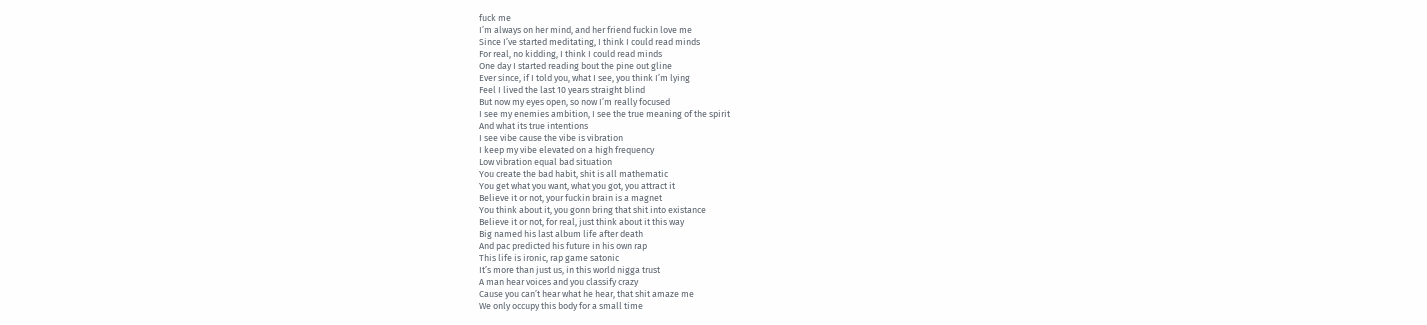fuck me
I’m always on her mind, and her friend fuckin love me
Since I’ve started meditating, I think I could read minds
For real, no kidding, I think I could read minds
One day I started reading bout the pine out gline
Ever since, if I told you, what I see, you think I’m lying
Feel I lived the last 10 years straight blind
But now my eyes open, so now I’m really focused
I see my enemies ambition, I see the true meaning of the spirit
And what its true intentions
I see vibe cause the vibe is vibration
I keep my vibe elevated on a high frequency
Low vibration equal bad situation
You create the bad habit, shit is all mathematic
You get what you want, what you got, you attract it
Believe it or not, your fuckin brain is a magnet
You think about it, you gonn bring that shit into existance
Believe it or not, for real, just think about it this way
Big named his last album life after death
And pac predicted his future in his own rap
This life is ironic, rap game satonic
It’s more than just us, in this world nigga trust
A man hear voices and you classify crazy
Cause you can’t hear what he hear, that shit amaze me
We only occupy this body for a small time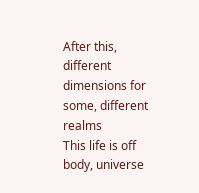After this, different dimensions for some, different realms
This life is off body, universe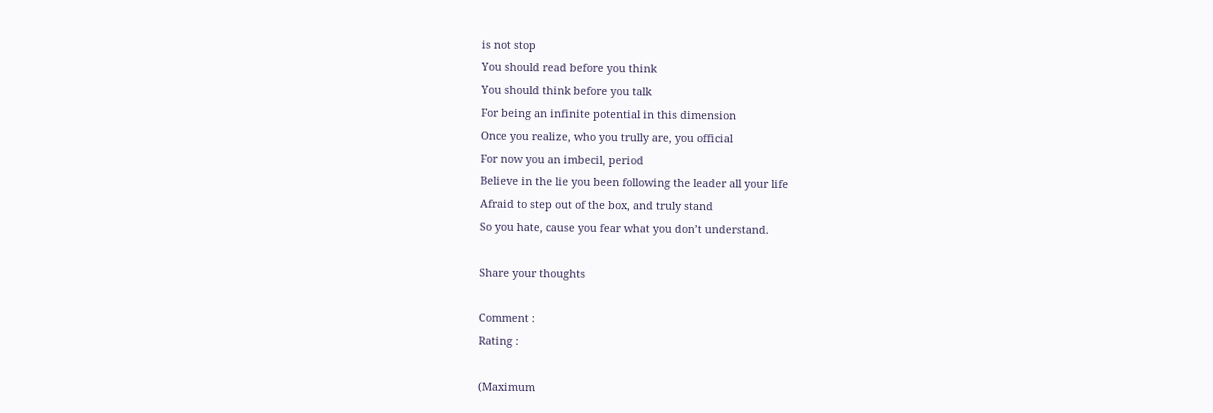is not stop
You should read before you think
You should think before you talk
For being an infinite potential in this dimension
Once you realize, who you trully are, you official
For now you an imbecil, period
Believe in the lie you been following the leader all your life
Afraid to step out of the box, and truly stand
So you hate, cause you fear what you don’t understand.

Share your thoughts

Comment :
Rating :

(Maximum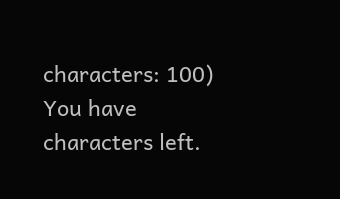characters: 100)
You have characters left.